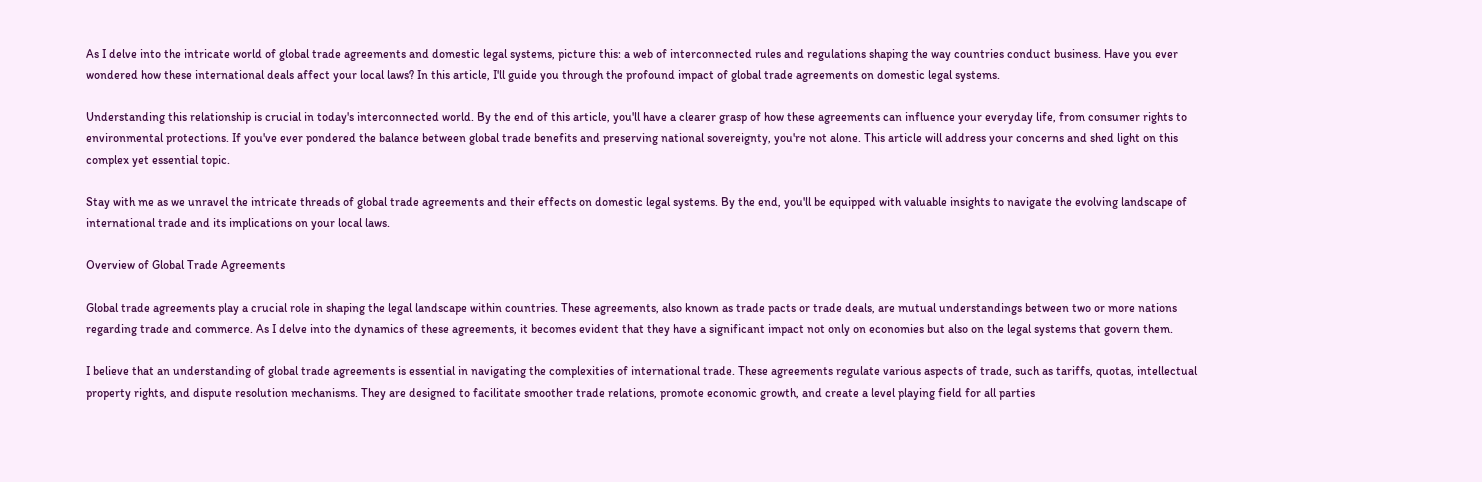As I delve into the intricate world of global trade agreements and domestic legal systems, picture this: a web of interconnected rules and regulations shaping the way countries conduct business. Have you ever wondered how these international deals affect your local laws? In this article, I'll guide you through the profound impact of global trade agreements on domestic legal systems.

Understanding this relationship is crucial in today's interconnected world. By the end of this article, you'll have a clearer grasp of how these agreements can influence your everyday life, from consumer rights to environmental protections. If you've ever pondered the balance between global trade benefits and preserving national sovereignty, you're not alone. This article will address your concerns and shed light on this complex yet essential topic.

Stay with me as we unravel the intricate threads of global trade agreements and their effects on domestic legal systems. By the end, you'll be equipped with valuable insights to navigate the evolving landscape of international trade and its implications on your local laws.

Overview of Global Trade Agreements

Global trade agreements play a crucial role in shaping the legal landscape within countries. These agreements, also known as trade pacts or trade deals, are mutual understandings between two or more nations regarding trade and commerce. As I delve into the dynamics of these agreements, it becomes evident that they have a significant impact not only on economies but also on the legal systems that govern them.

I believe that an understanding of global trade agreements is essential in navigating the complexities of international trade. These agreements regulate various aspects of trade, such as tariffs, quotas, intellectual property rights, and dispute resolution mechanisms. They are designed to facilitate smoother trade relations, promote economic growth, and create a level playing field for all parties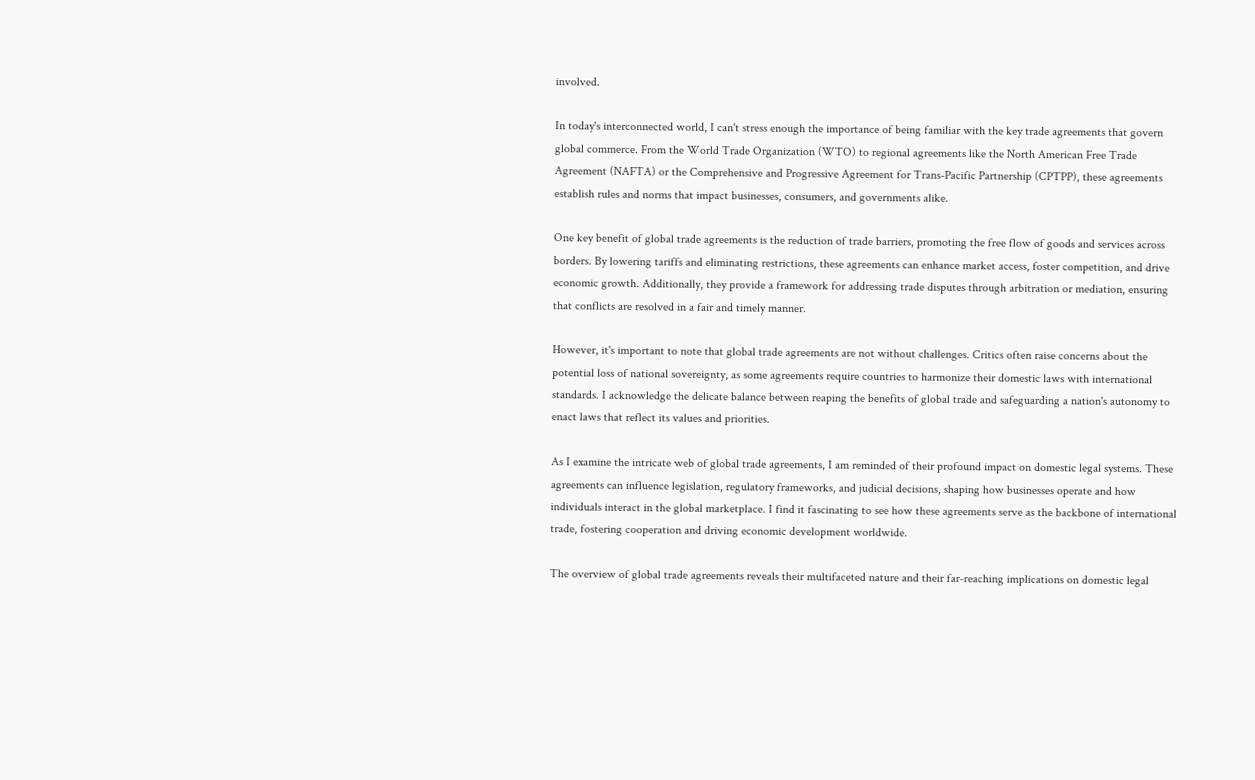involved.

In today's interconnected world, I can't stress enough the importance of being familiar with the key trade agreements that govern global commerce. From the World Trade Organization (WTO) to regional agreements like the North American Free Trade Agreement (NAFTA) or the Comprehensive and Progressive Agreement for Trans-Pacific Partnership (CPTPP), these agreements establish rules and norms that impact businesses, consumers, and governments alike.

One key benefit of global trade agreements is the reduction of trade barriers, promoting the free flow of goods and services across borders. By lowering tariffs and eliminating restrictions, these agreements can enhance market access, foster competition, and drive economic growth. Additionally, they provide a framework for addressing trade disputes through arbitration or mediation, ensuring that conflicts are resolved in a fair and timely manner.

However, it's important to note that global trade agreements are not without challenges. Critics often raise concerns about the potential loss of national sovereignty, as some agreements require countries to harmonize their domestic laws with international standards. I acknowledge the delicate balance between reaping the benefits of global trade and safeguarding a nation's autonomy to enact laws that reflect its values and priorities.

As I examine the intricate web of global trade agreements, I am reminded of their profound impact on domestic legal systems. These agreements can influence legislation, regulatory frameworks, and judicial decisions, shaping how businesses operate and how individuals interact in the global marketplace. I find it fascinating to see how these agreements serve as the backbone of international trade, fostering cooperation and driving economic development worldwide.

The overview of global trade agreements reveals their multifaceted nature and their far-reaching implications on domestic legal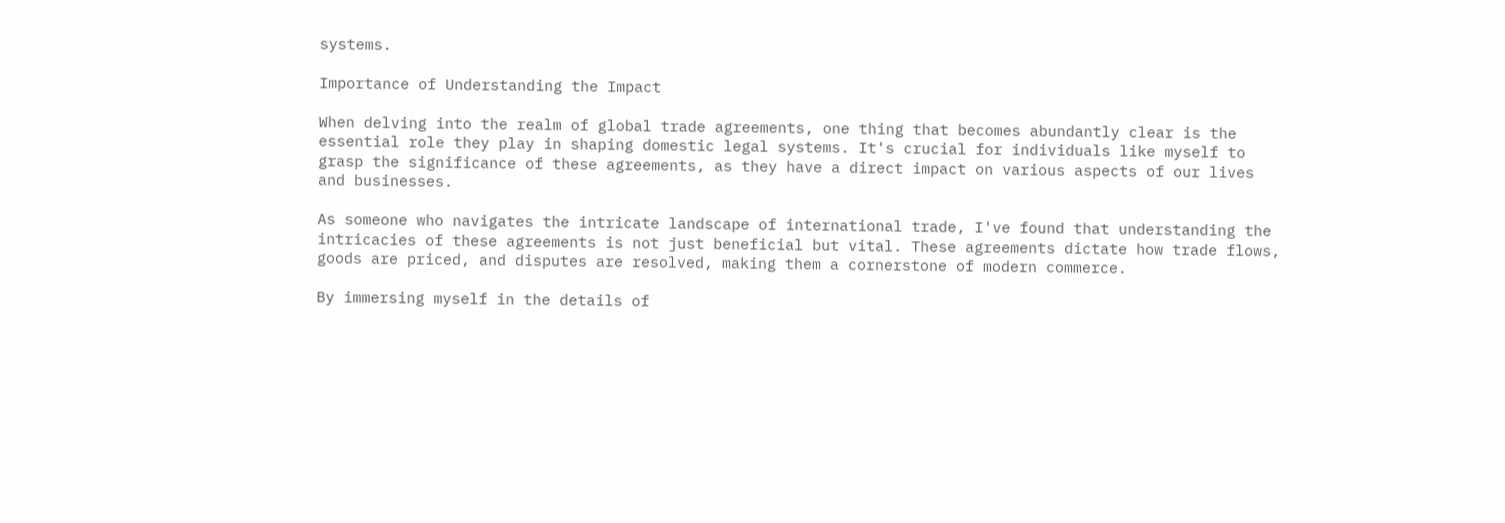systems.

Importance of Understanding the Impact

When delving into the realm of global trade agreements, one thing that becomes abundantly clear is the essential role they play in shaping domestic legal systems. It's crucial for individuals like myself to grasp the significance of these agreements, as they have a direct impact on various aspects of our lives and businesses.

As someone who navigates the intricate landscape of international trade, I've found that understanding the intricacies of these agreements is not just beneficial but vital. These agreements dictate how trade flows, goods are priced, and disputes are resolved, making them a cornerstone of modern commerce.

By immersing myself in the details of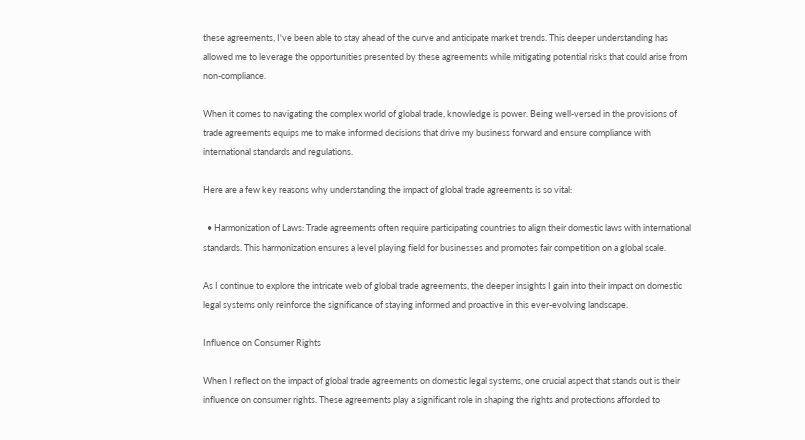these agreements, I've been able to stay ahead of the curve and anticipate market trends. This deeper understanding has allowed me to leverage the opportunities presented by these agreements while mitigating potential risks that could arise from non-compliance.

When it comes to navigating the complex world of global trade, knowledge is power. Being well-versed in the provisions of trade agreements equips me to make informed decisions that drive my business forward and ensure compliance with international standards and regulations.

Here are a few key reasons why understanding the impact of global trade agreements is so vital:

  • Harmonization of Laws: Trade agreements often require participating countries to align their domestic laws with international standards. This harmonization ensures a level playing field for businesses and promotes fair competition on a global scale.

As I continue to explore the intricate web of global trade agreements, the deeper insights I gain into their impact on domestic legal systems only reinforce the significance of staying informed and proactive in this ever-evolving landscape.

Influence on Consumer Rights

When I reflect on the impact of global trade agreements on domestic legal systems, one crucial aspect that stands out is their influence on consumer rights. These agreements play a significant role in shaping the rights and protections afforded to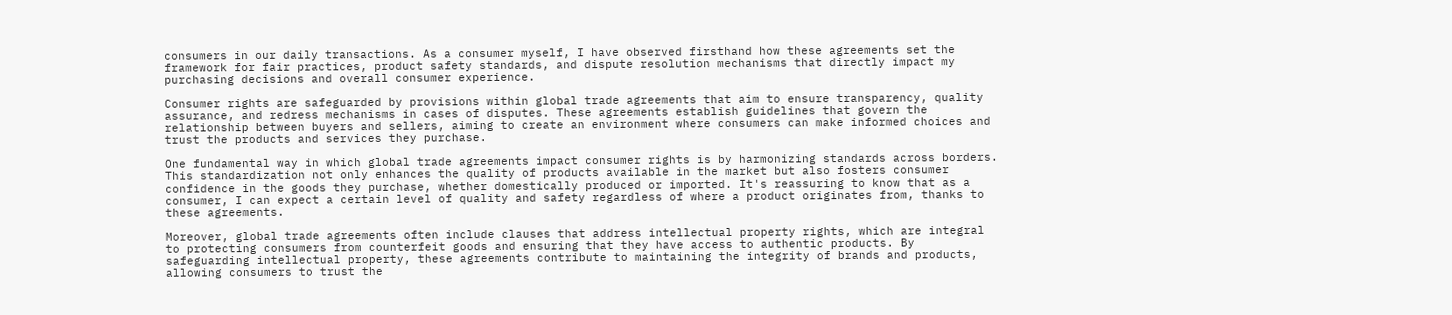consumers in our daily transactions. As a consumer myself, I have observed firsthand how these agreements set the framework for fair practices, product safety standards, and dispute resolution mechanisms that directly impact my purchasing decisions and overall consumer experience.

Consumer rights are safeguarded by provisions within global trade agreements that aim to ensure transparency, quality assurance, and redress mechanisms in cases of disputes. These agreements establish guidelines that govern the relationship between buyers and sellers, aiming to create an environment where consumers can make informed choices and trust the products and services they purchase.

One fundamental way in which global trade agreements impact consumer rights is by harmonizing standards across borders. This standardization not only enhances the quality of products available in the market but also fosters consumer confidence in the goods they purchase, whether domestically produced or imported. It's reassuring to know that as a consumer, I can expect a certain level of quality and safety regardless of where a product originates from, thanks to these agreements.

Moreover, global trade agreements often include clauses that address intellectual property rights, which are integral to protecting consumers from counterfeit goods and ensuring that they have access to authentic products. By safeguarding intellectual property, these agreements contribute to maintaining the integrity of brands and products, allowing consumers to trust the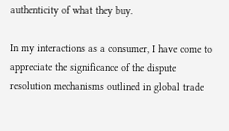authenticity of what they buy.

In my interactions as a consumer, I have come to appreciate the significance of the dispute resolution mechanisms outlined in global trade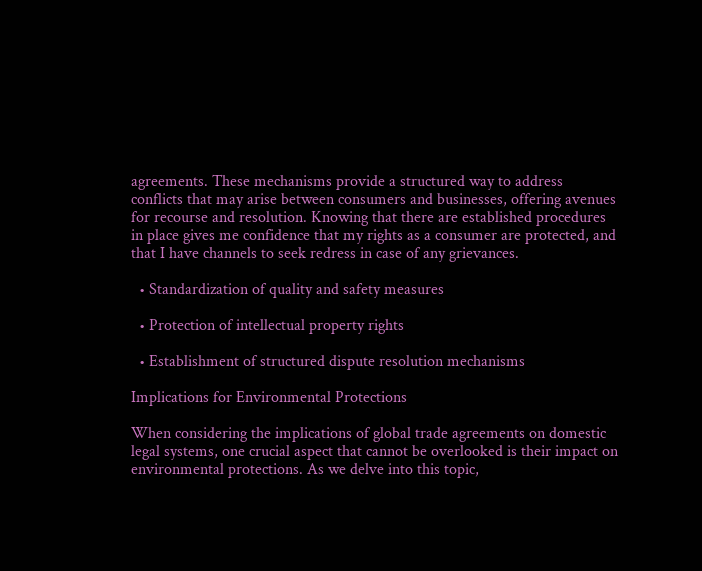agreements. These mechanisms provide a structured way to address conflicts that may arise between consumers and businesses, offering avenues for recourse and resolution. Knowing that there are established procedures in place gives me confidence that my rights as a consumer are protected, and that I have channels to seek redress in case of any grievances.

  • Standardization of quality and safety measures

  • Protection of intellectual property rights

  • Establishment of structured dispute resolution mechanisms

Implications for Environmental Protections

When considering the implications of global trade agreements on domestic legal systems, one crucial aspect that cannot be overlooked is their impact on environmental protections. As we delve into this topic,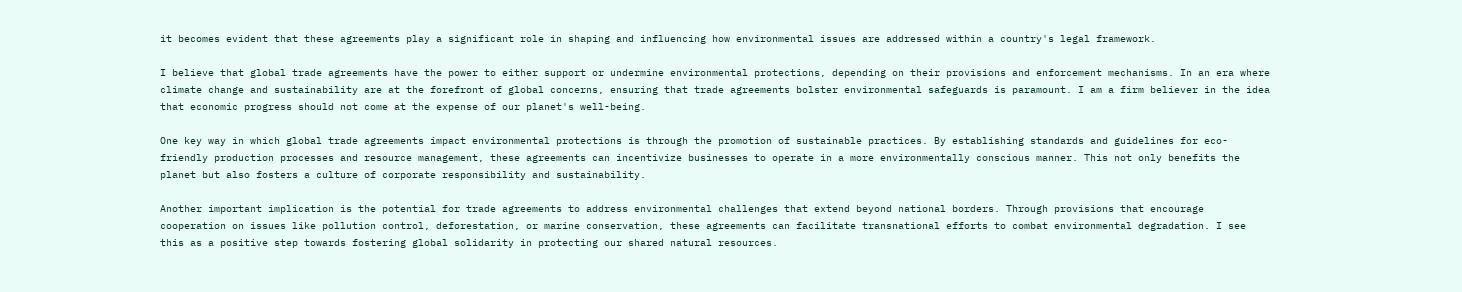it becomes evident that these agreements play a significant role in shaping and influencing how environmental issues are addressed within a country's legal framework.

I believe that global trade agreements have the power to either support or undermine environmental protections, depending on their provisions and enforcement mechanisms. In an era where climate change and sustainability are at the forefront of global concerns, ensuring that trade agreements bolster environmental safeguards is paramount. I am a firm believer in the idea that economic progress should not come at the expense of our planet's well-being.

One key way in which global trade agreements impact environmental protections is through the promotion of sustainable practices. By establishing standards and guidelines for eco-friendly production processes and resource management, these agreements can incentivize businesses to operate in a more environmentally conscious manner. This not only benefits the planet but also fosters a culture of corporate responsibility and sustainability.

Another important implication is the potential for trade agreements to address environmental challenges that extend beyond national borders. Through provisions that encourage cooperation on issues like pollution control, deforestation, or marine conservation, these agreements can facilitate transnational efforts to combat environmental degradation. I see this as a positive step towards fostering global solidarity in protecting our shared natural resources.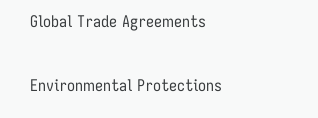Global Trade Agreements

Environmental Protections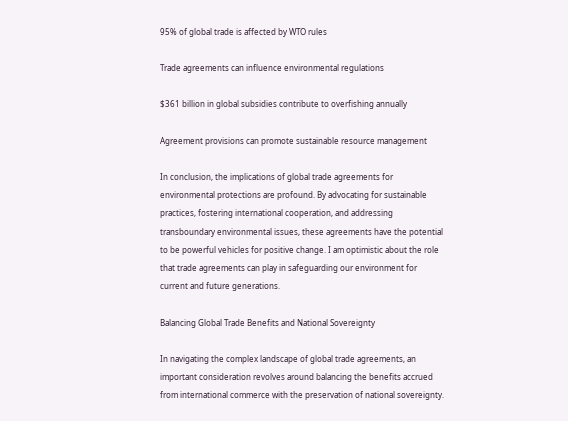95% of global trade is affected by WTO rules

Trade agreements can influence environmental regulations

$361 billion in global subsidies contribute to overfishing annually

Agreement provisions can promote sustainable resource management

In conclusion, the implications of global trade agreements for environmental protections are profound. By advocating for sustainable practices, fostering international cooperation, and addressing transboundary environmental issues, these agreements have the potential to be powerful vehicles for positive change. I am optimistic about the role that trade agreements can play in safeguarding our environment for current and future generations.

Balancing Global Trade Benefits and National Sovereignty

In navigating the complex landscape of global trade agreements, an important consideration revolves around balancing the benefits accrued from international commerce with the preservation of national sovereignty.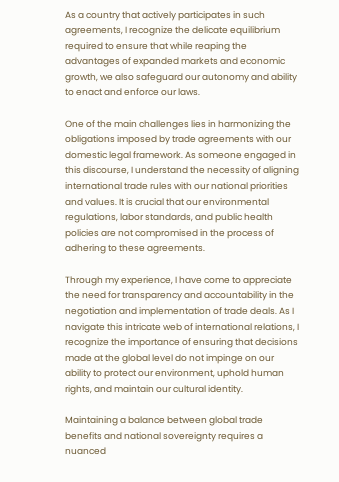As a country that actively participates in such agreements, I recognize the delicate equilibrium required to ensure that while reaping the advantages of expanded markets and economic growth, we also safeguard our autonomy and ability to enact and enforce our laws.

One of the main challenges lies in harmonizing the obligations imposed by trade agreements with our domestic legal framework. As someone engaged in this discourse, I understand the necessity of aligning international trade rules with our national priorities and values. It is crucial that our environmental regulations, labor standards, and public health policies are not compromised in the process of adhering to these agreements.

Through my experience, I have come to appreciate the need for transparency and accountability in the negotiation and implementation of trade deals. As I navigate this intricate web of international relations, I recognize the importance of ensuring that decisions made at the global level do not impinge on our ability to protect our environment, uphold human rights, and maintain our cultural identity.

Maintaining a balance between global trade benefits and national sovereignty requires a nuanced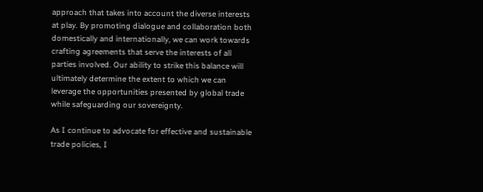approach that takes into account the diverse interests at play. By promoting dialogue and collaboration both domestically and internationally, we can work towards crafting agreements that serve the interests of all parties involved. Our ability to strike this balance will ultimately determine the extent to which we can leverage the opportunities presented by global trade while safeguarding our sovereignty.

As I continue to advocate for effective and sustainable trade policies, I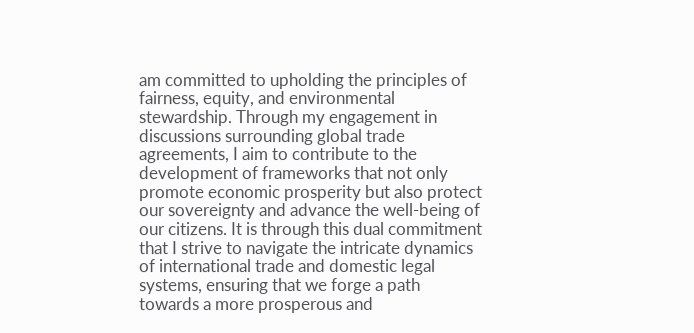am committed to upholding the principles of fairness, equity, and environmental stewardship. Through my engagement in discussions surrounding global trade agreements, I aim to contribute to the development of frameworks that not only promote economic prosperity but also protect our sovereignty and advance the well-being of our citizens. It is through this dual commitment that I strive to navigate the intricate dynamics of international trade and domestic legal systems, ensuring that we forge a path towards a more prosperous and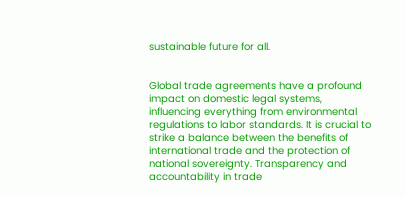sustainable future for all.


Global trade agreements have a profound impact on domestic legal systems, influencing everything from environmental regulations to labor standards. It is crucial to strike a balance between the benefits of international trade and the protection of national sovereignty. Transparency and accountability in trade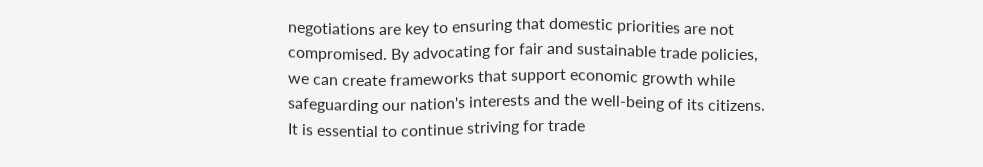negotiations are key to ensuring that domestic priorities are not compromised. By advocating for fair and sustainable trade policies, we can create frameworks that support economic growth while safeguarding our nation's interests and the well-being of its citizens. It is essential to continue striving for trade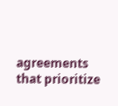agreements that prioritize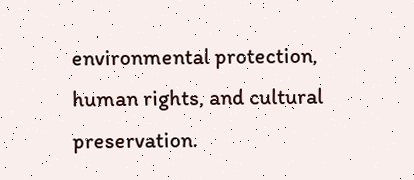environmental protection, human rights, and cultural preservation.